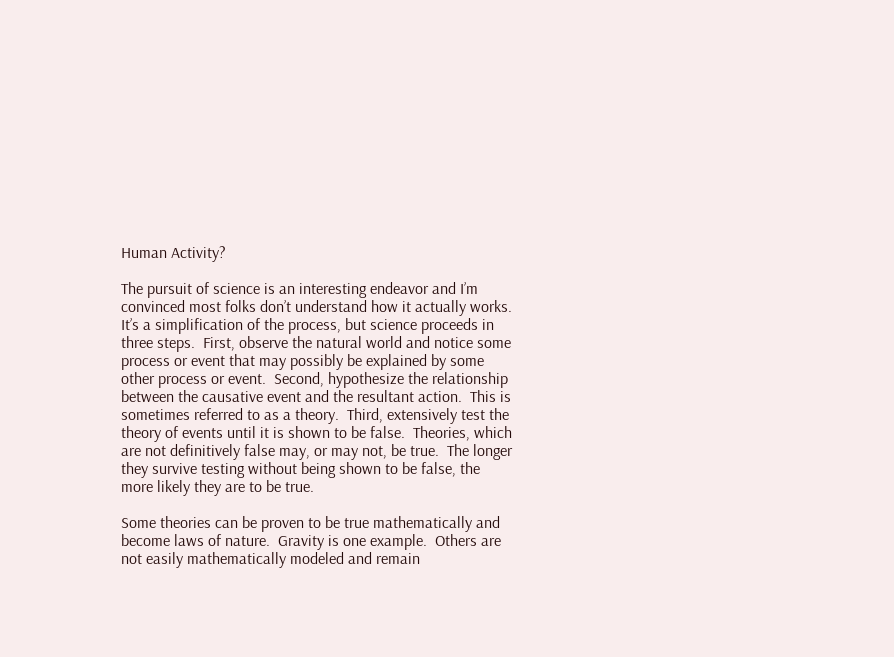Human Activity?

The pursuit of science is an interesting endeavor and I’m convinced most folks don’t understand how it actually works.  It’s a simplification of the process, but science proceeds in three steps.  First, observe the natural world and notice some process or event that may possibly be explained by some other process or event.  Second, hypothesize the relationship between the causative event and the resultant action.  This is sometimes referred to as a theory.  Third, extensively test the theory of events until it is shown to be false.  Theories, which are not definitively false may, or may not, be true.  The longer they survive testing without being shown to be false, the more likely they are to be true.

Some theories can be proven to be true mathematically and become laws of nature.  Gravity is one example.  Others are not easily mathematically modeled and remain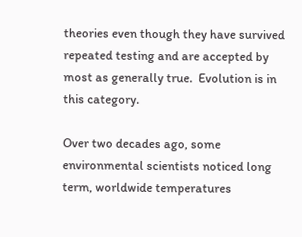theories even though they have survived repeated testing and are accepted by most as generally true.  Evolution is in this category.

Over two decades ago, some environmental scientists noticed long term, worldwide temperatures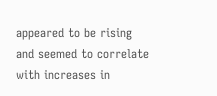appeared to be rising and seemed to correlate with increases in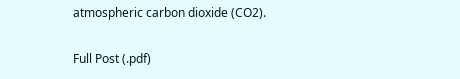atmospheric carbon dioxide (CO2).

Full Post (.pdf)